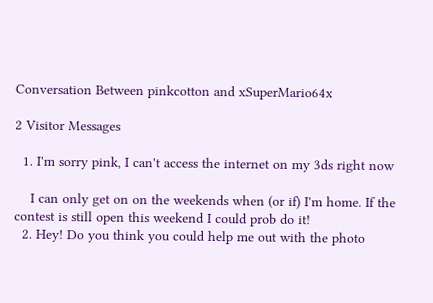Conversation Between pinkcotton and xSuperMario64x

2 Visitor Messages

  1. I'm sorry pink, I can't access the internet on my 3ds right now

    I can only get on on the weekends when (or if) I'm home. If the contest is still open this weekend I could prob do it!
  2. Hey! Do you think you could help me out with the photo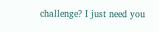challenge? I just need you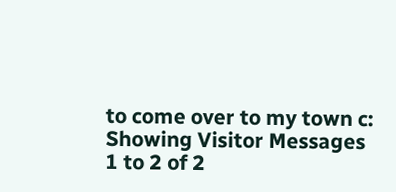to come over to my town c:
Showing Visitor Messages 1 to 2 of 2